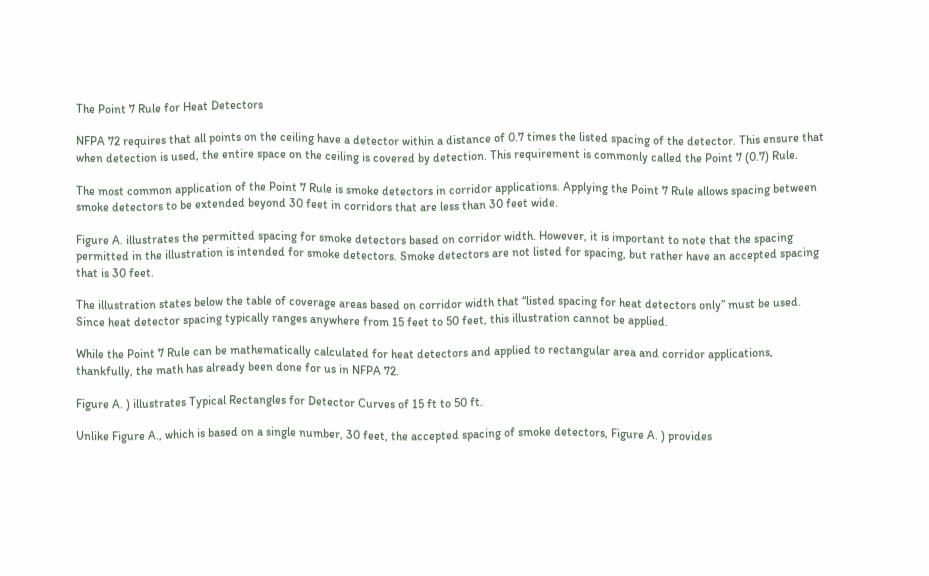The Point 7 Rule for Heat Detectors

NFPA 72 requires that all points on the ceiling have a detector within a distance of 0.7 times the listed spacing of the detector. This ensure that when detection is used, the entire space on the ceiling is covered by detection. This requirement is commonly called the Point 7 (0.7) Rule.

The most common application of the Point 7 Rule is smoke detectors in corridor applications. Applying the Point 7 Rule allows spacing between smoke detectors to be extended beyond 30 feet in corridors that are less than 30 feet wide.

Figure A. illustrates the permitted spacing for smoke detectors based on corridor width. However, it is important to note that the spacing permitted in the illustration is intended for smoke detectors. Smoke detectors are not listed for spacing, but rather have an accepted spacing that is 30 feet.

The illustration states below the table of coverage areas based on corridor width that “listed spacing for heat detectors only” must be used. Since heat detector spacing typically ranges anywhere from 15 feet to 50 feet, this illustration cannot be applied.

While the Point 7 Rule can be mathematically calculated for heat detectors and applied to rectangular area and corridor applications, thankfully, the math has already been done for us in NFPA 72.

Figure A. ) illustrates Typical Rectangles for Detector Curves of 15 ft to 50 ft.

Unlike Figure A., which is based on a single number, 30 feet, the accepted spacing of smoke detectors, Figure A. ) provides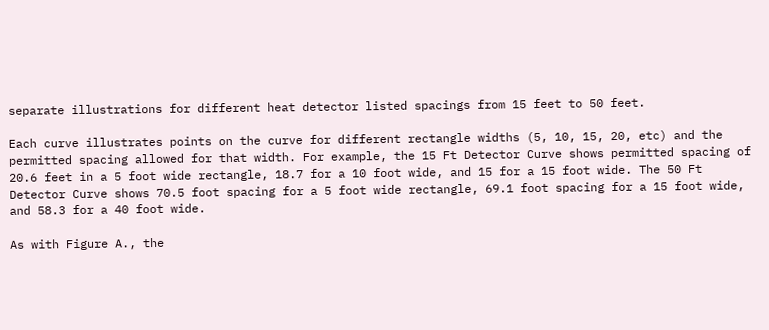separate illustrations for different heat detector listed spacings from 15 feet to 50 feet.

Each curve illustrates points on the curve for different rectangle widths (5, 10, 15, 20, etc) and the permitted spacing allowed for that width. For example, the 15 Ft Detector Curve shows permitted spacing of 20.6 feet in a 5 foot wide rectangle, 18.7 for a 10 foot wide, and 15 for a 15 foot wide. The 50 Ft Detector Curve shows 70.5 foot spacing for a 5 foot wide rectangle, 69.1 foot spacing for a 15 foot wide, and 58.3 for a 40 foot wide.

As with Figure A., the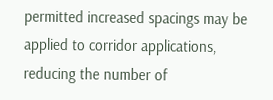permitted increased spacings may be applied to corridor applications, reducing the number of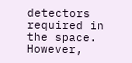detectors required in the space. However,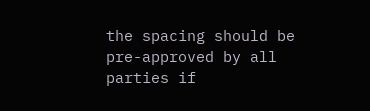the spacing should be pre-approved by all parties if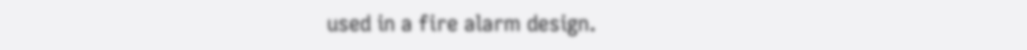used in a fire alarm design.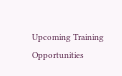Upcoming Training Opportunities